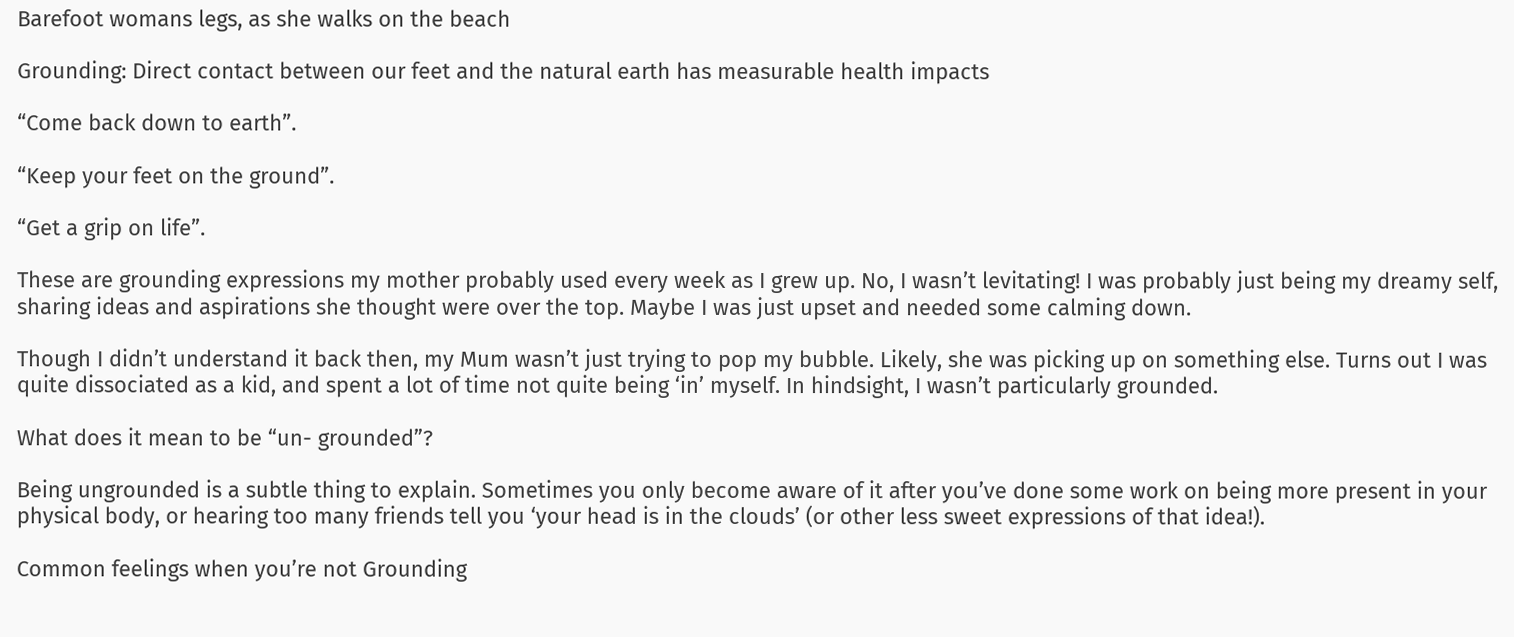Barefoot womans legs, as she walks on the beach

Grounding: Direct contact between our feet and the natural earth has measurable health impacts

“Come back down to earth”.

“Keep your feet on the ground”.

“Get a grip on life”.

These are grounding expressions my mother probably used every week as I grew up. No, I wasn’t levitating! I was probably just being my dreamy self, sharing ideas and aspirations she thought were over the top. Maybe I was just upset and needed some calming down.

Though I didn’t understand it back then, my Mum wasn’t just trying to pop my bubble. Likely, she was picking up on something else. Turns out I was quite dissociated as a kid, and spent a lot of time not quite being ‘in’ myself. In hindsight, I wasn’t particularly grounded.

What does it mean to be “un- grounded”?

Being ungrounded is a subtle thing to explain. Sometimes you only become aware of it after you’ve done some work on being more present in your physical body, or hearing too many friends tell you ‘your head is in the clouds’ (or other less sweet expressions of that idea!).

Common feelings when you’re not Grounding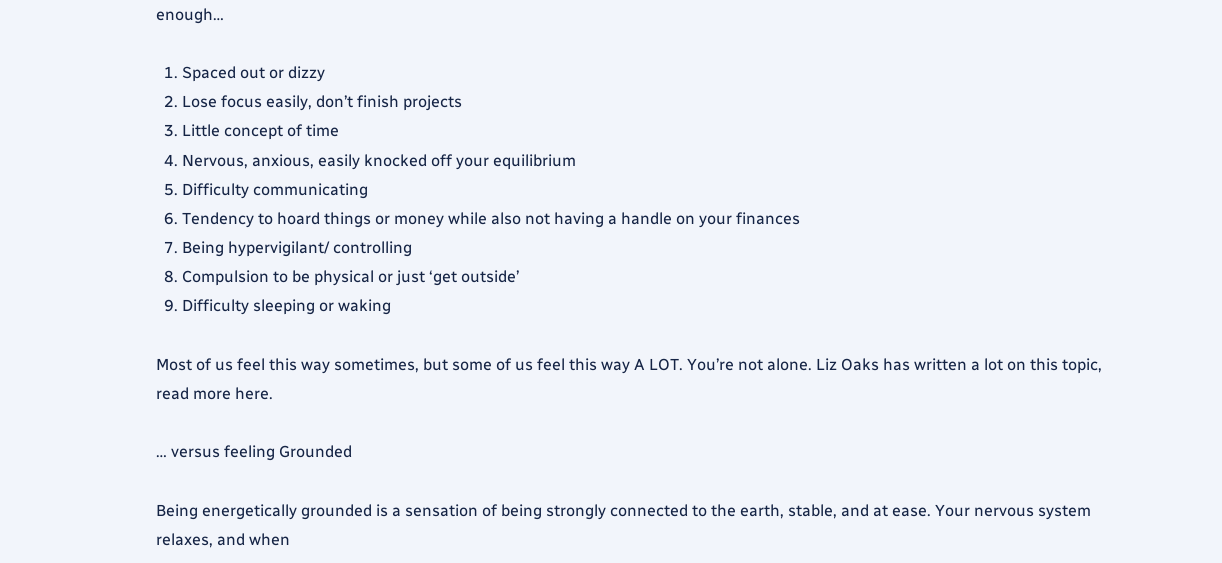enough…

  1. Spaced out or dizzy
  2. Lose focus easily, don’t finish projects
  3. Little concept of time
  4. Nervous, anxious, easily knocked off your equilibrium
  5. Difficulty communicating
  6. Tendency to hoard things or money while also not having a handle on your finances
  7. Being hypervigilant/ controlling
  8. Compulsion to be physical or just ‘get outside’
  9. Difficulty sleeping or waking

Most of us feel this way sometimes, but some of us feel this way A LOT. You’re not alone. Liz Oaks has written a lot on this topic, read more here.

… versus feeling Grounded

Being energetically grounded is a sensation of being strongly connected to the earth, stable, and at ease. Your nervous system relaxes, and when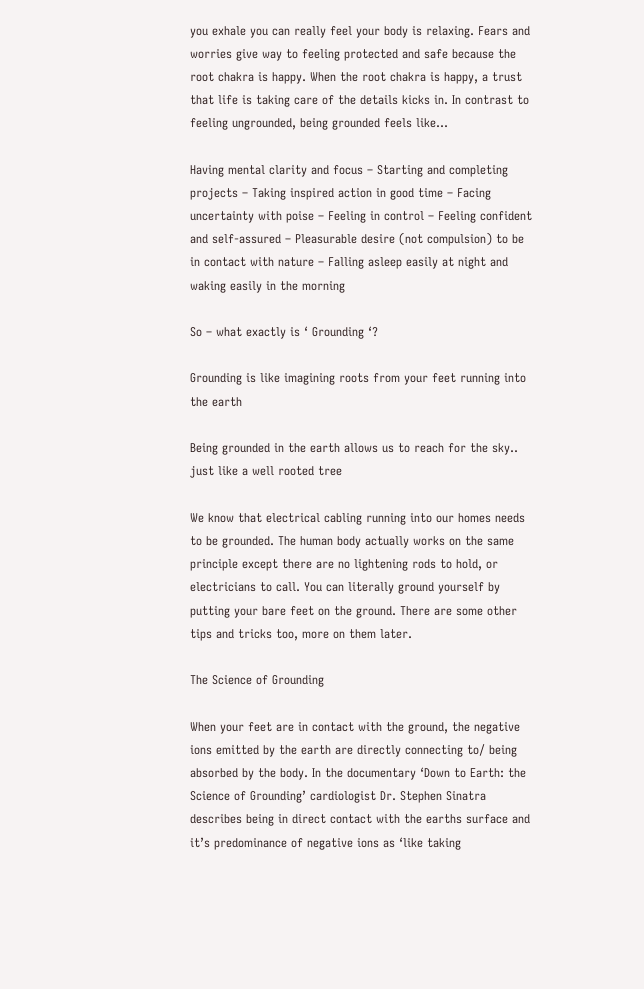you exhale you can really feel your body is relaxing. Fears and worries give way to feeling protected and safe because the root chakra is happy. When the root chakra is happy, a trust that life is taking care of the details kicks in. In contrast to feeling ungrounded, being grounded feels like…

Having mental clarity and focus – Starting and completing projects – Taking inspired action in good time – Facing uncertainty with poise – Feeling in control – Feeling confident and self-assured – Pleasurable desire (not compulsion) to be in contact with nature – Falling asleep easily at night and waking easily in the morning

So – what exactly is ‘ Grounding ‘?

Grounding is like imagining roots from your feet running into the earth

Being grounded in the earth allows us to reach for the sky.. just like a well rooted tree

We know that electrical cabling running into our homes needs to be grounded. The human body actually works on the same principle except there are no lightening rods to hold, or electricians to call. You can literally ground yourself by putting your bare feet on the ground. There are some other tips and tricks too, more on them later.

The Science of Grounding

When your feet are in contact with the ground, the negative ions emitted by the earth are directly connecting to/ being absorbed by the body. In the documentary ‘Down to Earth: the Science of Grounding’ cardiologist Dr. Stephen Sinatra describes being in direct contact with the earths surface and it’s predominance of negative ions as ‘like taking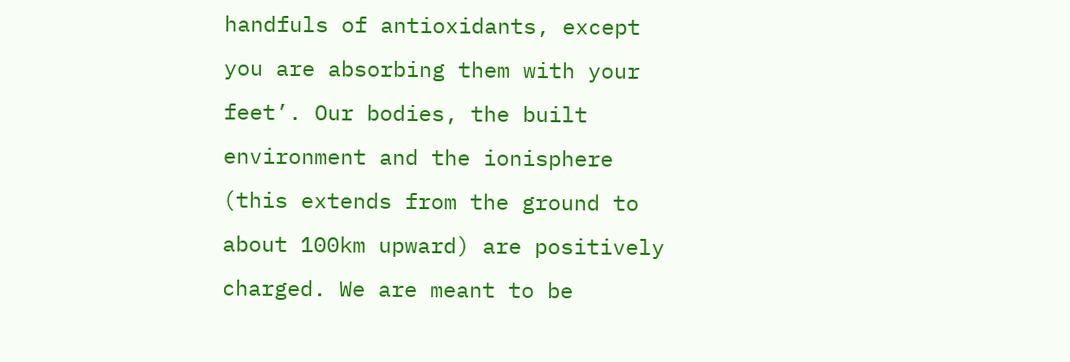handfuls of antioxidants, except you are absorbing them with your feet’. Our bodies, the built environment and the ionisphere (this extends from the ground to about 100km upward) are positively charged. We are meant to be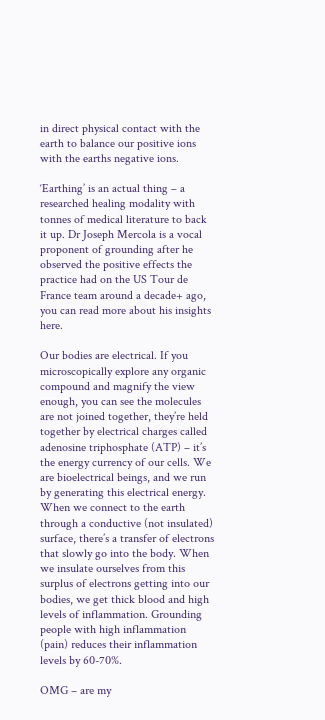in direct physical contact with the earth to balance our positive ions with the earths negative ions.

‘Earthing’ is an actual thing – a researched healing modality with tonnes of medical literature to back it up. Dr Joseph Mercola is a vocal proponent of grounding after he observed the positive effects the practice had on the US Tour de France team around a decade+ ago, you can read more about his insights here.

Our bodies are electrical. If you microscopically explore any organic compound and magnify the view enough, you can see the molecules are not joined together, they’re held together by electrical charges called adenosine triphosphate (ATP) – it’s the energy currency of our cells. We are bioelectrical beings, and we run by generating this electrical energy. When we connect to the earth through a conductive (not insulated) surface, there’s a transfer of electrons that slowly go into the body. When we insulate ourselves from this surplus of electrons getting into our bodies, we get thick blood and high levels of inflammation. Grounding people with high inflammation (pain) reduces their inflammation levels by 60-70%.

OMG – are my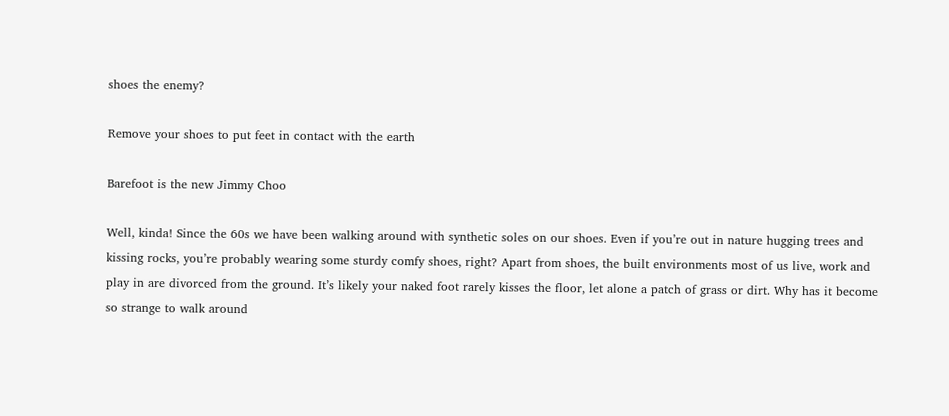shoes the enemy?

Remove your shoes to put feet in contact with the earth

Barefoot is the new Jimmy Choo

Well, kinda! Since the 60s we have been walking around with synthetic soles on our shoes. Even if you’re out in nature hugging trees and kissing rocks, you’re probably wearing some sturdy comfy shoes, right? Apart from shoes, the built environments most of us live, work and play in are divorced from the ground. It’s likely your naked foot rarely kisses the floor, let alone a patch of grass or dirt. Why has it become so strange to walk around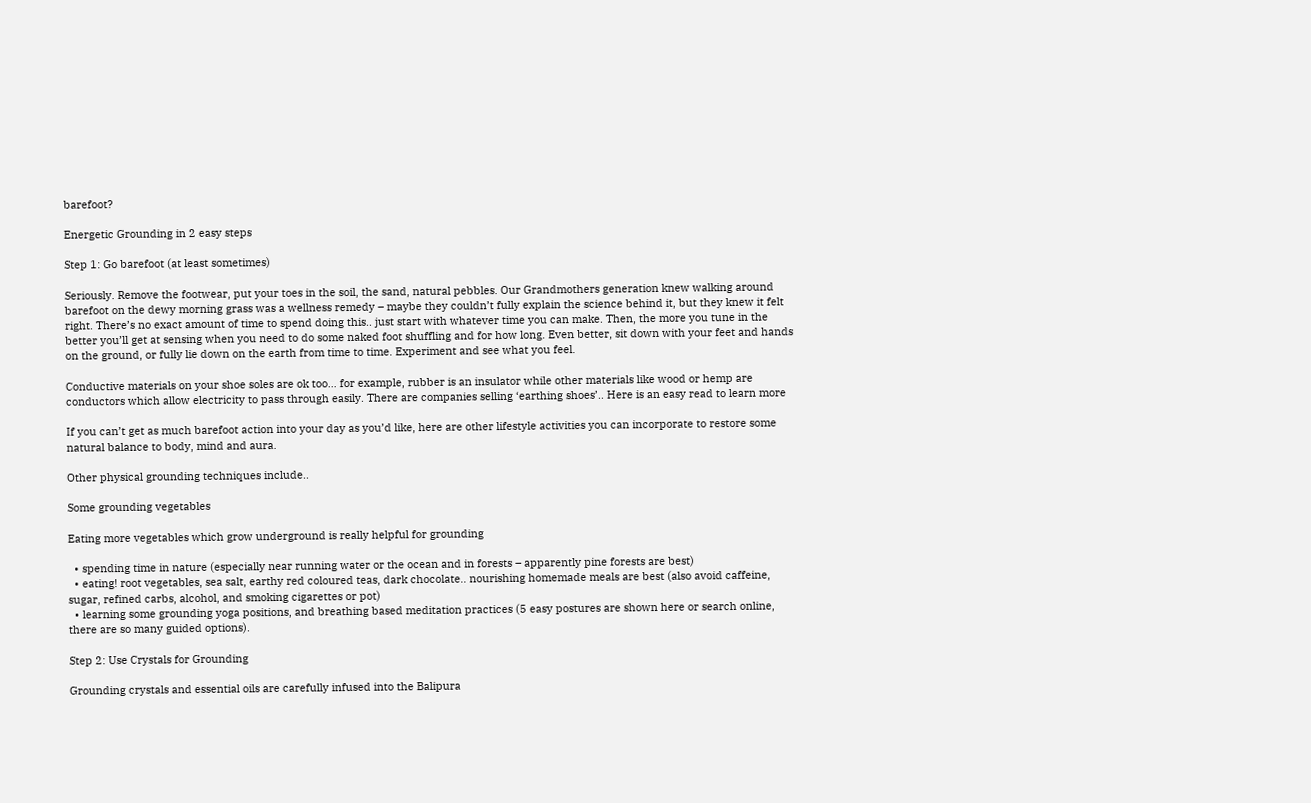barefoot?

Energetic Grounding in 2 easy steps

Step 1: Go barefoot (at least sometimes)

Seriously. Remove the footwear, put your toes in the soil, the sand, natural pebbles. Our Grandmothers generation knew walking around barefoot on the dewy morning grass was a wellness remedy – maybe they couldn’t fully explain the science behind it, but they knew it felt right. There’s no exact amount of time to spend doing this.. just start with whatever time you can make. Then, the more you tune in the better you’ll get at sensing when you need to do some naked foot shuffling and for how long. Even better, sit down with your feet and hands on the ground, or fully lie down on the earth from time to time. Experiment and see what you feel.

Conductive materials on your shoe soles are ok too… for example, rubber is an insulator while other materials like wood or hemp are conductors which allow electricity to pass through easily. There are companies selling ‘earthing shoes’.. Here is an easy read to learn more

If you can’t get as much barefoot action into your day as you’d like, here are other lifestyle activities you can incorporate to restore some natural balance to body, mind and aura.

Other physical grounding techniques include..

Some grounding vegetables

Eating more vegetables which grow underground is really helpful for grounding

  • spending time in nature (especially near running water or the ocean and in forests – apparently pine forests are best)
  • eating! root vegetables, sea salt, earthy red coloured teas, dark chocolate.. nourishing homemade meals are best (also avoid caffeine, sugar, refined carbs, alcohol, and smoking cigarettes or pot)
  • learning some grounding yoga positions, and breathing based meditation practices (5 easy postures are shown here or search online, there are so many guided options).

Step 2: Use Crystals for Grounding

Grounding crystals and essential oils are carefully infused into the Balipura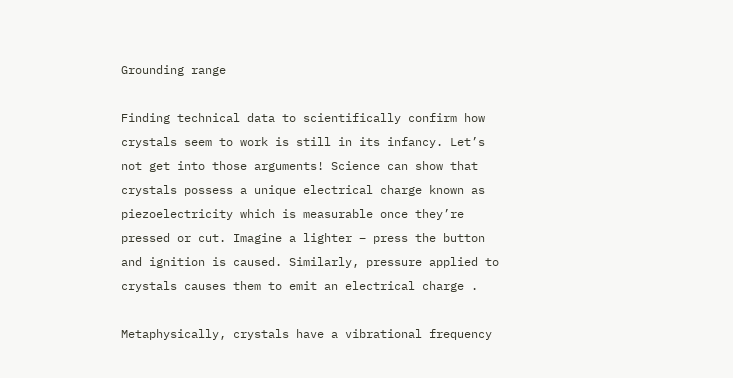Grounding range

Finding technical data to scientifically confirm how crystals seem to work is still in its infancy. Let’s not get into those arguments! Science can show that crystals possess a unique electrical charge known as piezoelectricity which is measurable once they’re pressed or cut. Imagine a lighter – press the button and ignition is caused. Similarly, pressure applied to crystals causes them to emit an electrical charge .

Metaphysically, crystals have a vibrational frequency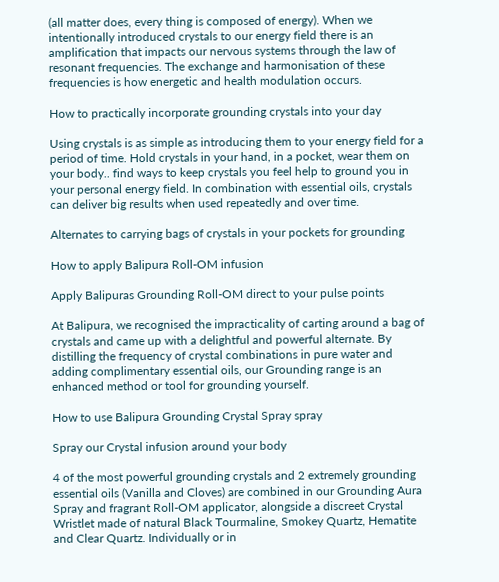(all matter does, every thing is composed of energy). When we intentionally introduced crystals to our energy field there is an amplification that impacts our nervous systems through the law of resonant frequencies. The exchange and harmonisation of these frequencies is how energetic and health modulation occurs.

How to practically incorporate grounding crystals into your day

Using crystals is as simple as introducing them to your energy field for a period of time. Hold crystals in your hand, in a pocket, wear them on your body.. find ways to keep crystals you feel help to ground you in your personal energy field. In combination with essential oils, crystals can deliver big results when used repeatedly and over time.

Alternates to carrying bags of crystals in your pockets for grounding

How to apply Balipura Roll-OM infusion

Apply Balipuras Grounding Roll-OM direct to your pulse points

At Balipura, we recognised the impracticality of carting around a bag of crystals and came up with a delightful and powerful alternate. By distilling the frequency of crystal combinations in pure water and adding complimentary essential oils, our Grounding range is an enhanced method or tool for grounding yourself.

How to use Balipura Grounding Crystal Spray spray

Spray our Crystal infusion around your body

4 of the most powerful grounding crystals and 2 extremely grounding essential oils (Vanilla and Cloves) are combined in our Grounding Aura Spray and fragrant Roll-OM applicator, alongside a discreet Crystal Wristlet made of natural Black Tourmaline, Smokey Quartz, Hematite and Clear Quartz. Individually or in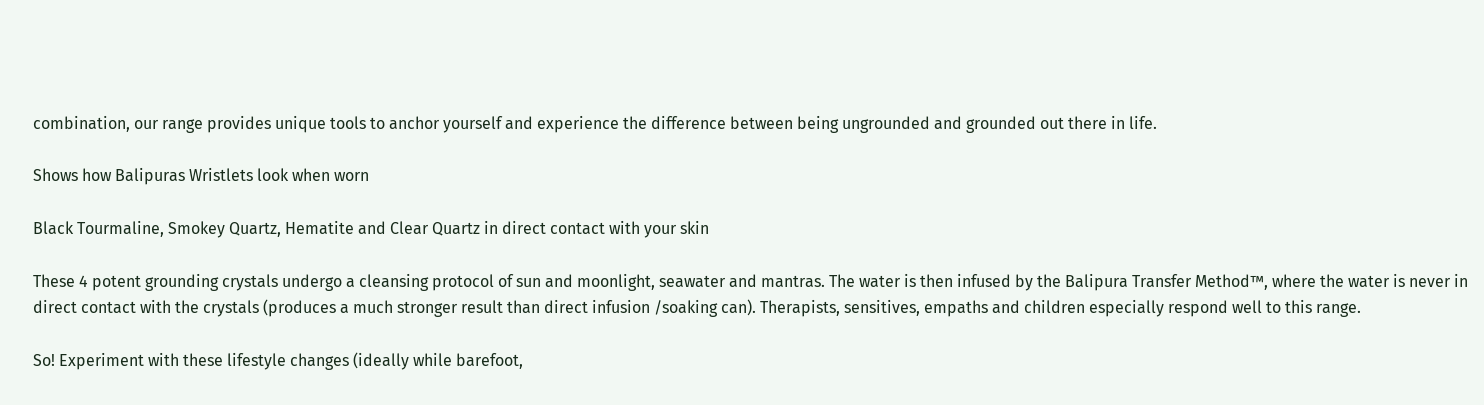combination, our range provides unique tools to anchor yourself and experience the difference between being ungrounded and grounded out there in life.

Shows how Balipuras Wristlets look when worn

Black Tourmaline, Smokey Quartz, Hematite and Clear Quartz in direct contact with your skin

These 4 potent grounding crystals undergo a cleansing protocol of sun and moonlight, seawater and mantras. The water is then infused by the Balipura Transfer Method™, where the water is never in direct contact with the crystals (produces a much stronger result than direct infusion /soaking can). Therapists, sensitives, empaths and children especially respond well to this range.

So! Experiment with these lifestyle changes (ideally while barefoot,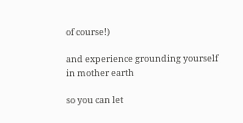of course!)

and experience grounding yourself in mother earth

so you can let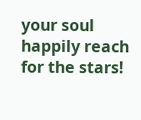your soul happily reach for the stars!